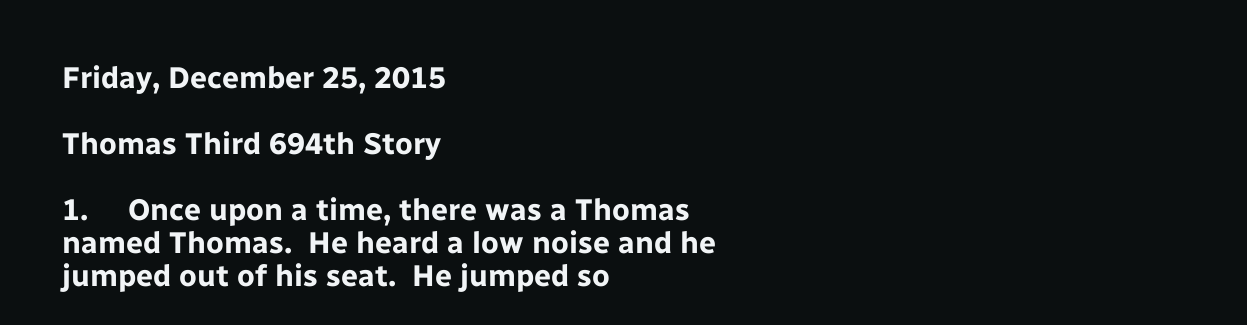Friday, December 25, 2015

Thomas Third 694th Story

1.     Once upon a time, there was a Thomas named Thomas.  He heard a low noise and he jumped out of his seat.  He jumped so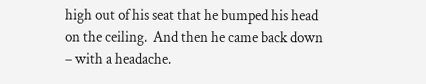high out of his seat that he bumped his head on the ceiling.  And then he came back down – with a headache.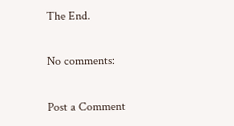The End.

No comments:

Post a Comment